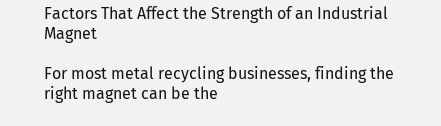Factors That Affect the Strength of an Industrial Magnet

For most metal recycling businesses, finding the right magnet can be the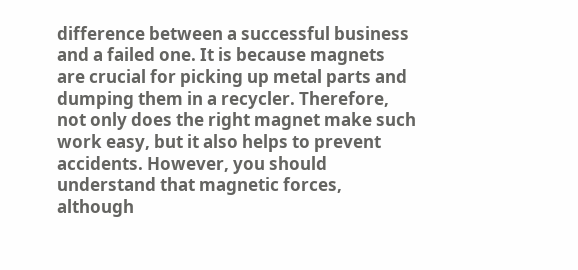difference between a successful business and a failed one. It is because magnets are crucial for picking up metal parts and dumping them in a recycler. Therefore, not only does the right magnet make such work easy, but it also helps to prevent accidents. However, you should understand that magnetic forces, although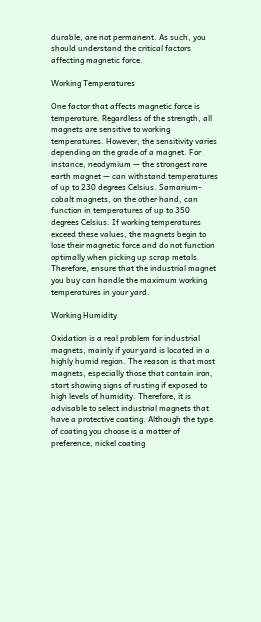durable, are not permanent. As such, you should understand the critical factors affecting magnetic force.

Working Temperatures

One factor that affects magnetic force is temperature. Regardless of the strength, all magnets are sensitive to working temperatures. However, the sensitivity varies depending on the grade of a magnet. For instance, neodymium — the strongest rare earth magnet — can withstand temperatures of up to 230 degrees Celsius. Samarium-cobalt magnets, on the other hand, can function in temperatures of up to 350 degrees Celsius. If working temperatures exceed these values, the magnets begin to lose their magnetic force and do not function optimally when picking up scrap metals. Therefore, ensure that the industrial magnet you buy can handle the maximum working temperatures in your yard.

Working Humidity

Oxidation is a real problem for industrial magnets, mainly if your yard is located in a highly humid region. The reason is that most magnets, especially those that contain iron, start showing signs of rusting if exposed to high levels of humidity. Therefore, it is advisable to select industrial magnets that have a protective coating. Although the type of coating you choose is a matter of preference, nickel coating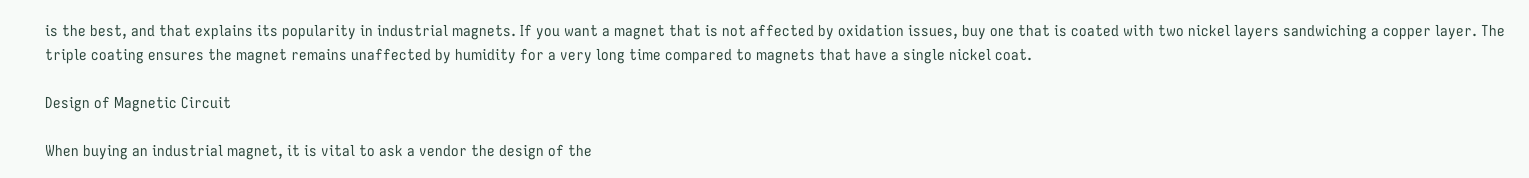is the best, and that explains its popularity in industrial magnets. If you want a magnet that is not affected by oxidation issues, buy one that is coated with two nickel layers sandwiching a copper layer. The triple coating ensures the magnet remains unaffected by humidity for a very long time compared to magnets that have a single nickel coat.

Design of Magnetic Circuit

When buying an industrial magnet, it is vital to ask a vendor the design of the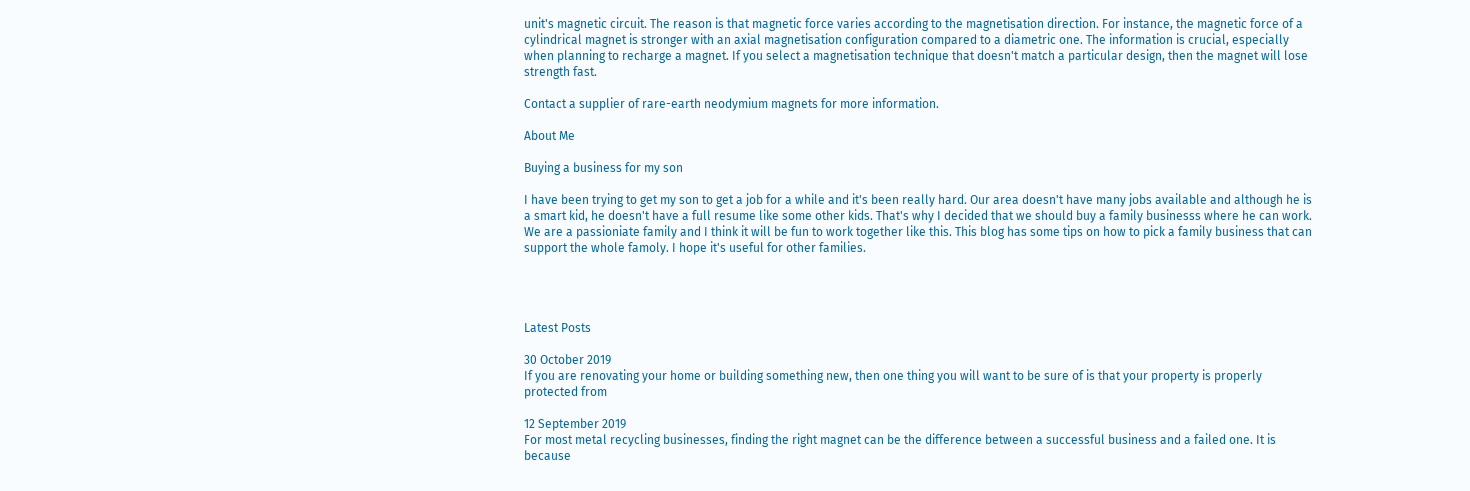unit's magnetic circuit. The reason is that magnetic force varies according to the magnetisation direction. For instance, the magnetic force of a cylindrical magnet is stronger with an axial magnetisation configuration compared to a diametric one. The information is crucial, especially when planning to recharge a magnet. If you select a magnetisation technique that doesn't match a particular design, then the magnet will lose strength fast.

Contact a supplier of rare-earth neodymium magnets for more information.

About Me

Buying a business for my son

I have been trying to get my son to get a job for a while and it's been really hard. Our area doesn't have many jobs available and although he is a smart kid, he doesn't have a full resume like some other kids. That's why I decided that we should buy a family businesss where he can work. We are a passioniate family and I think it will be fun to work together like this. This blog has some tips on how to pick a family business that can support the whole famoly. I hope it's useful for other families.




Latest Posts

30 October 2019
If you are renovating your home or building something new, then one thing you will want to be sure of is that your property is properly protected from

12 September 2019
For most metal recycling businesses, finding the right magnet can be the difference between a successful business and a failed one. It is because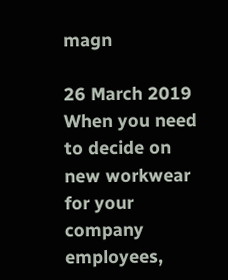magn

26 March 2019
When you need to decide on new workwear for your company employees,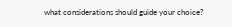what considerations should guide your choice?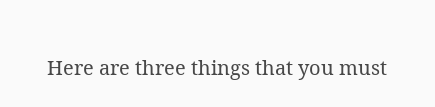Here are three things that you must